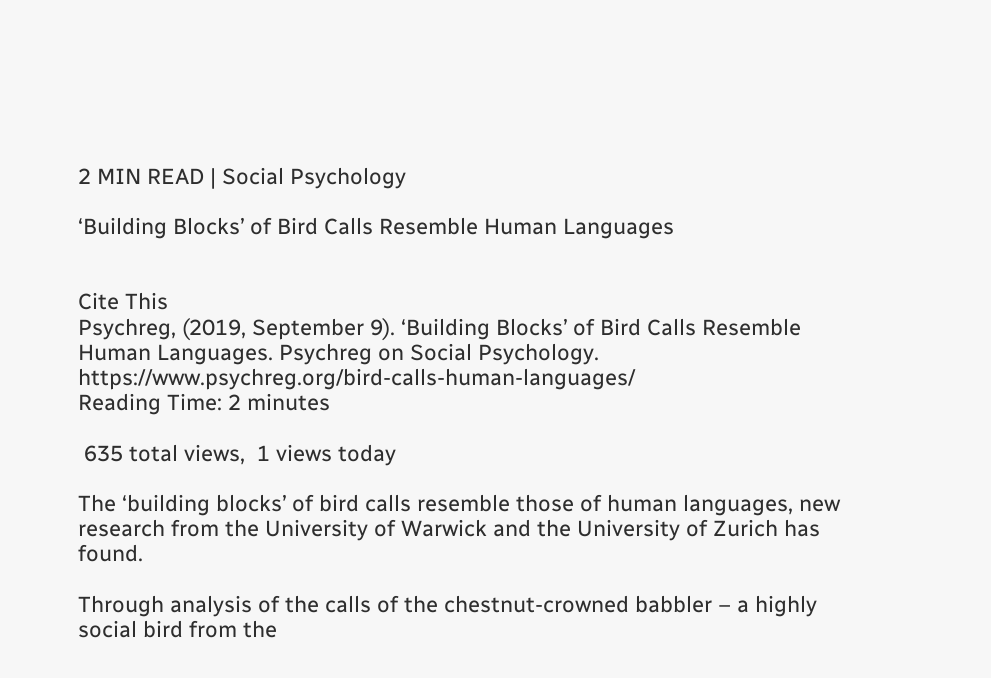2 MIN READ | Social Psychology

‘Building Blocks’ of Bird Calls Resemble Human Languages


Cite This
Psychreg, (2019, September 9). ‘Building Blocks’ of Bird Calls Resemble Human Languages. Psychreg on Social Psychology. https://www.psychreg.org/bird-calls-human-languages/
Reading Time: 2 minutes

 635 total views,  1 views today

The ‘building blocks’ of bird calls resemble those of human languages, new research from the University of Warwick and the University of Zurich has found.

Through analysis of the calls of the chestnut-crowned babbler – a highly social bird from the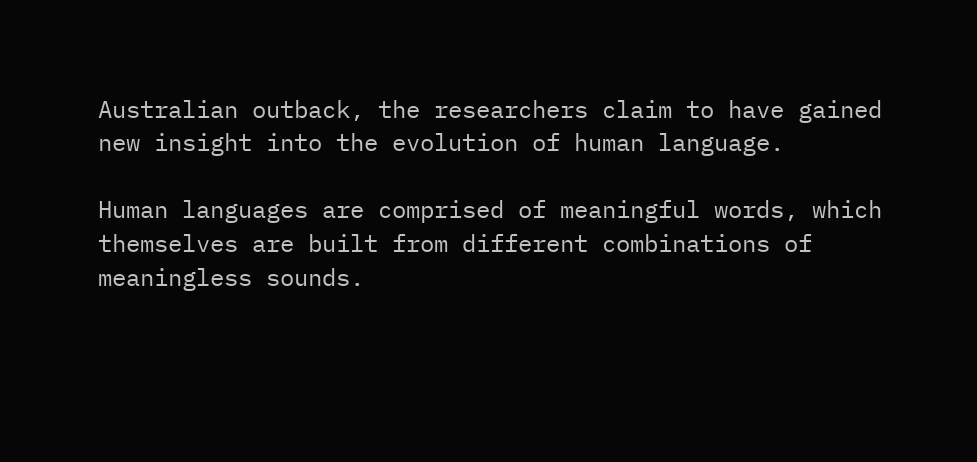Australian outback, the researchers claim to have gained new insight into the evolution of human language.

Human languages are comprised of meaningful words, which themselves are built from different combinations of meaningless sounds.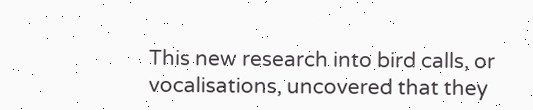This new research into bird calls, or vocalisations, uncovered that they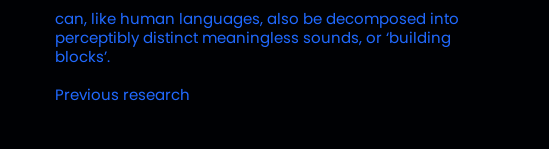can, like human languages, also be decomposed into perceptibly distinct meaningless sounds, or ‘building blocks’.

Previous research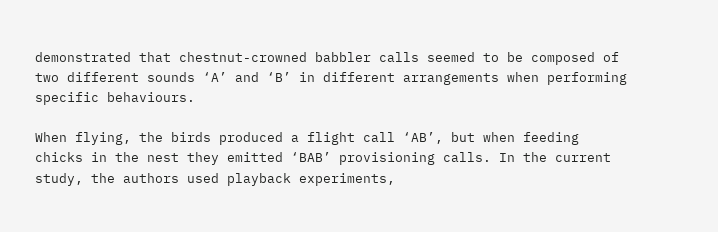demonstrated that chestnut-crowned babbler calls seemed to be composed of two different sounds ‘A’ and ‘B’ in different arrangements when performing specific behaviours.

When flying, the birds produced a flight call ‘AB’, but when feeding chicks in the nest they emitted ‘BAB’ provisioning calls. In the current study, the authors used playback experiments,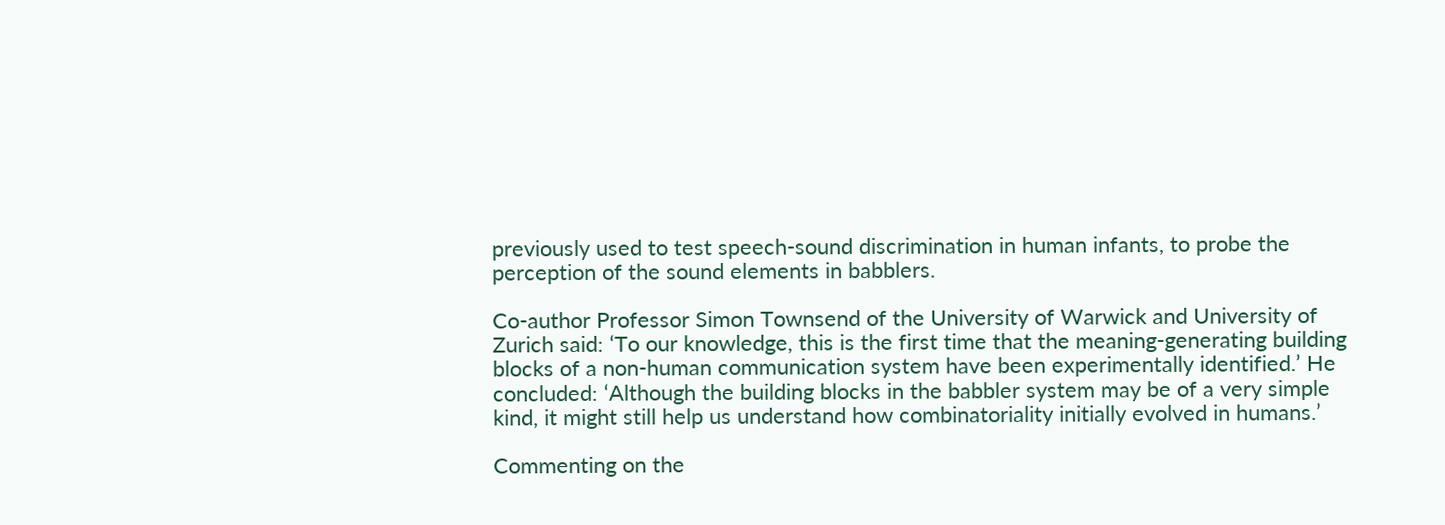previously used to test speech-sound discrimination in human infants, to probe the perception of the sound elements in babblers.

Co-author Professor Simon Townsend of the University of Warwick and University of Zurich said: ‘To our knowledge, this is the first time that the meaning-generating building blocks of a non-human communication system have been experimentally identified.’ He concluded: ‘Although the building blocks in the babbler system may be of a very simple kind, it might still help us understand how combinatoriality initially evolved in humans.’

Commenting on the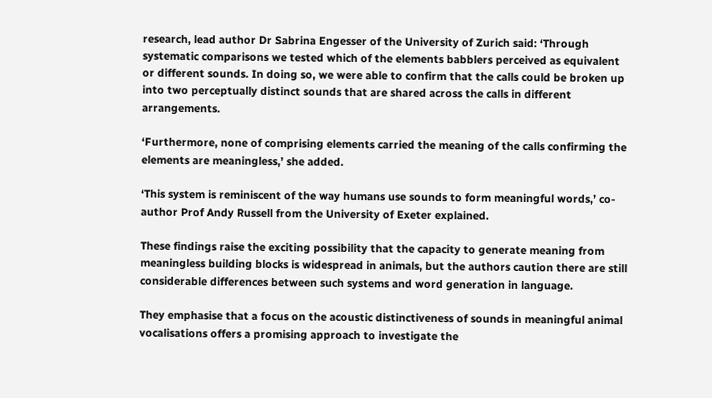research, lead author Dr Sabrina Engesser of the University of Zurich said: ‘Through systematic comparisons we tested which of the elements babblers perceived as equivalent or different sounds. In doing so, we were able to confirm that the calls could be broken up into two perceptually distinct sounds that are shared across the calls in different arrangements.

‘Furthermore, none of comprising elements carried the meaning of the calls confirming the elements are meaningless,’ she added.

‘This system is reminiscent of the way humans use sounds to form meaningful words,’ co-author Prof Andy Russell from the University of Exeter explained.

These findings raise the exciting possibility that the capacity to generate meaning from meaningless building blocks is widespread in animals, but the authors caution there are still considerable differences between such systems and word generation in language.

They emphasise that a focus on the acoustic distinctiveness of sounds in meaningful animal vocalisations offers a promising approach to investigate the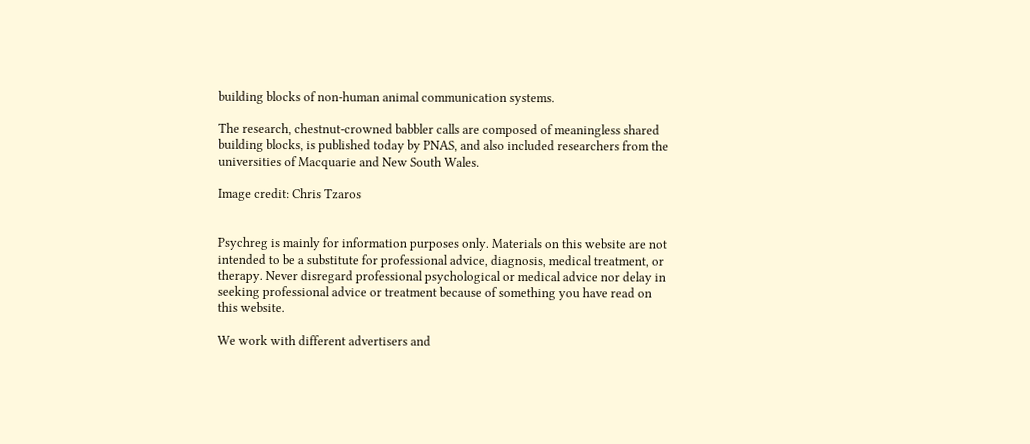building blocks of non-human animal communication systems.

The research, chestnut-crowned babbler calls are composed of meaningless shared building blocks, is published today by PNAS, and also included researchers from the universities of Macquarie and New South Wales.

Image credit: Chris Tzaros


Psychreg is mainly for information purposes only. Materials on this website are not intended to be a substitute for professional advice, diagnosis, medical treatment, or therapy. Never disregard professional psychological or medical advice nor delay in seeking professional advice or treatment because of something you have read on this website.

We work with different advertisers and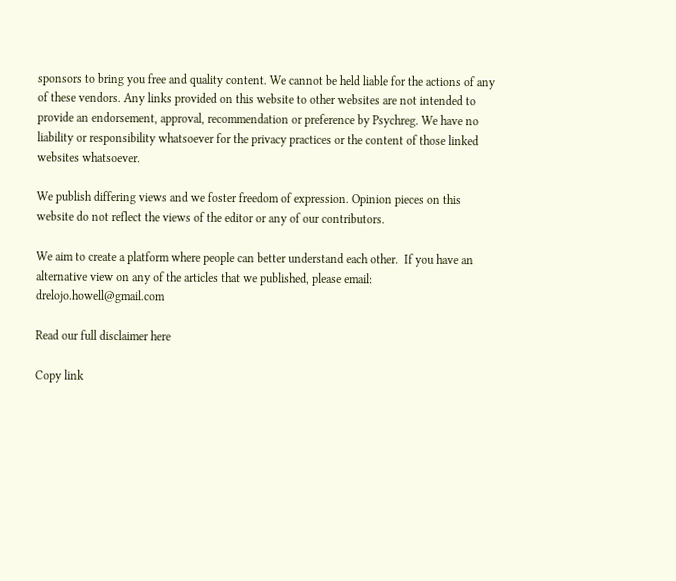sponsors to bring you free and quality content. We cannot be held liable for the actions of any of these vendors. Any links provided on this website to other websites are not intended to provide an endorsement, approval, recommendation or preference by Psychreg. We have no liability or responsibility whatsoever for the privacy practices or the content of those linked websites whatsoever.

We publish differing views and we foster freedom of expression. Opinion pieces on this website do not reflect the views of the editor or any of our contributors.

We aim to create a platform where people can better understand each other.  If you have an alternative view on any of the articles that we published, please email: drelojo.howell@gmail.com

Read our full disclaimer here

Copy link